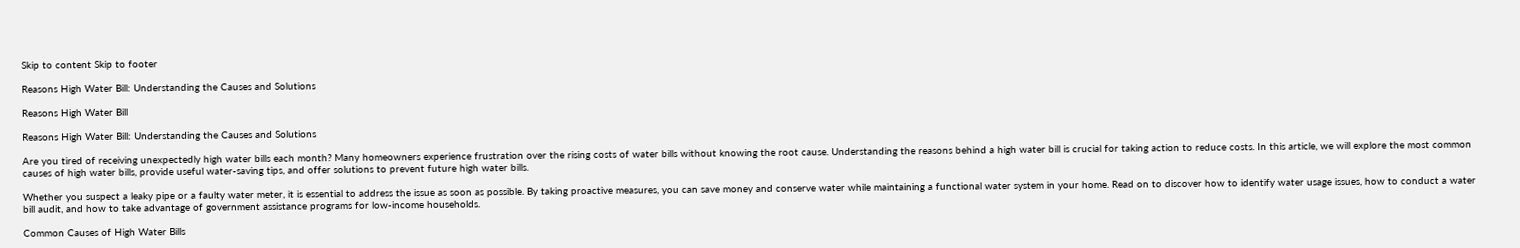Skip to content Skip to footer

Reasons High Water Bill: Understanding the Causes and Solutions

Reasons High Water Bill

Reasons High Water Bill: Understanding the Causes and Solutions

Are you tired of receiving unexpectedly high water bills each month? Many homeowners experience frustration over the rising costs of water bills without knowing the root cause. Understanding the reasons behind a high water bill is crucial for taking action to reduce costs. In this article, we will explore the most common causes of high water bills, provide useful water-saving tips, and offer solutions to prevent future high water bills.

Whether you suspect a leaky pipe or a faulty water meter, it is essential to address the issue as soon as possible. By taking proactive measures, you can save money and conserve water while maintaining a functional water system in your home. Read on to discover how to identify water usage issues, how to conduct a water bill audit, and how to take advantage of government assistance programs for low-income households.

Common Causes of High Water Bills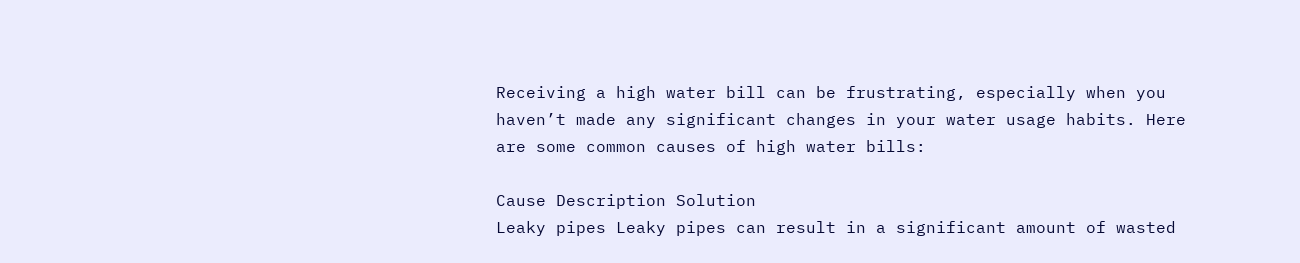Receiving a high water bill can be frustrating, especially when you haven’t made any significant changes in your water usage habits. Here are some common causes of high water bills:

Cause Description Solution
Leaky pipes Leaky pipes can result in a significant amount of wasted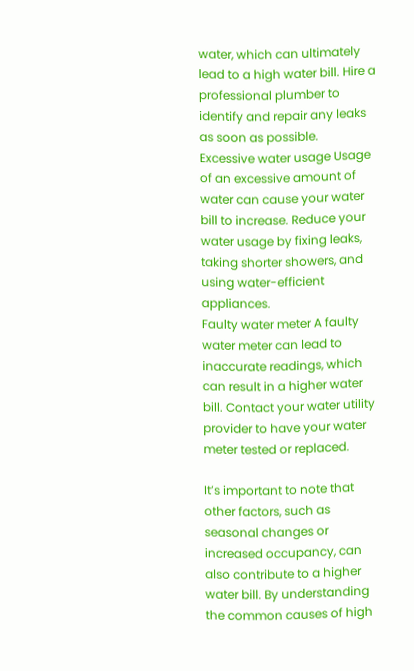water, which can ultimately lead to a high water bill. Hire a professional plumber to identify and repair any leaks as soon as possible.
Excessive water usage Usage of an excessive amount of water can cause your water bill to increase. Reduce your water usage by fixing leaks, taking shorter showers, and using water-efficient appliances.
Faulty water meter A faulty water meter can lead to inaccurate readings, which can result in a higher water bill. Contact your water utility provider to have your water meter tested or replaced.

It’s important to note that other factors, such as seasonal changes or increased occupancy, can also contribute to a higher water bill. By understanding the common causes of high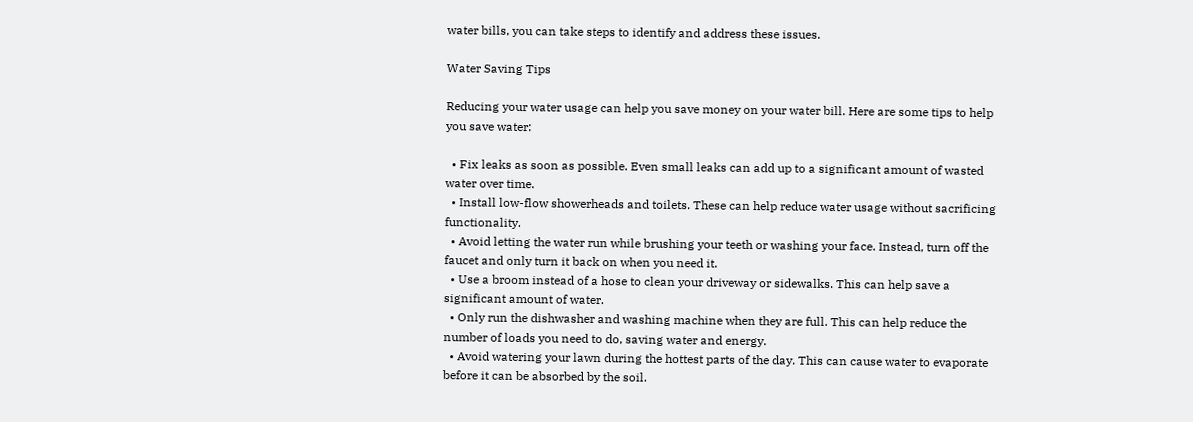water bills, you can take steps to identify and address these issues.

Water Saving Tips

Reducing your water usage can help you save money on your water bill. Here are some tips to help you save water:

  • Fix leaks as soon as possible. Even small leaks can add up to a significant amount of wasted water over time.
  • Install low-flow showerheads and toilets. These can help reduce water usage without sacrificing functionality.
  • Avoid letting the water run while brushing your teeth or washing your face. Instead, turn off the faucet and only turn it back on when you need it.
  • Use a broom instead of a hose to clean your driveway or sidewalks. This can help save a significant amount of water.
  • Only run the dishwasher and washing machine when they are full. This can help reduce the number of loads you need to do, saving water and energy.
  • Avoid watering your lawn during the hottest parts of the day. This can cause water to evaporate before it can be absorbed by the soil.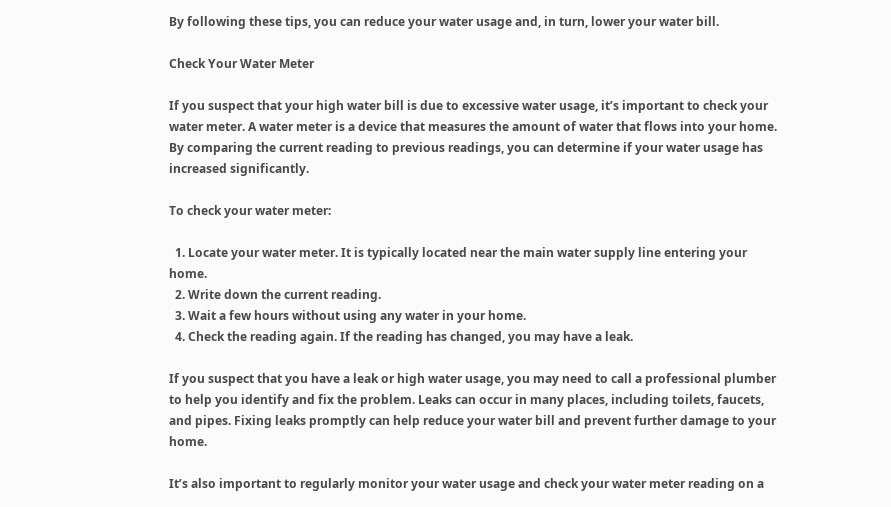By following these tips, you can reduce your water usage and, in turn, lower your water bill.

Check Your Water Meter

If you suspect that your high water bill is due to excessive water usage, it’s important to check your water meter. A water meter is a device that measures the amount of water that flows into your home. By comparing the current reading to previous readings, you can determine if your water usage has increased significantly.

To check your water meter:

  1. Locate your water meter. It is typically located near the main water supply line entering your home.
  2. Write down the current reading.
  3. Wait a few hours without using any water in your home.
  4. Check the reading again. If the reading has changed, you may have a leak.

If you suspect that you have a leak or high water usage, you may need to call a professional plumber to help you identify and fix the problem. Leaks can occur in many places, including toilets, faucets, and pipes. Fixing leaks promptly can help reduce your water bill and prevent further damage to your home.

It’s also important to regularly monitor your water usage and check your water meter reading on a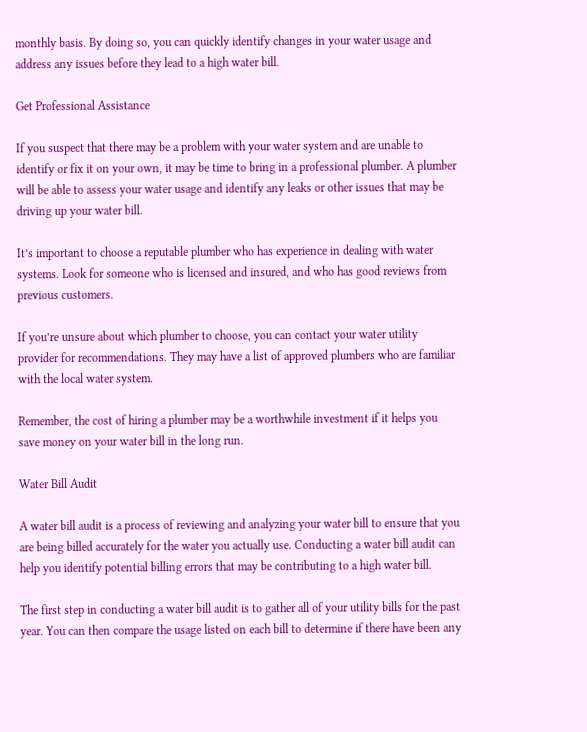monthly basis. By doing so, you can quickly identify changes in your water usage and address any issues before they lead to a high water bill.

Get Professional Assistance

If you suspect that there may be a problem with your water system and are unable to identify or fix it on your own, it may be time to bring in a professional plumber. A plumber will be able to assess your water usage and identify any leaks or other issues that may be driving up your water bill.

It’s important to choose a reputable plumber who has experience in dealing with water systems. Look for someone who is licensed and insured, and who has good reviews from previous customers.

If you’re unsure about which plumber to choose, you can contact your water utility provider for recommendations. They may have a list of approved plumbers who are familiar with the local water system.

Remember, the cost of hiring a plumber may be a worthwhile investment if it helps you save money on your water bill in the long run.

Water Bill Audit

A water bill audit is a process of reviewing and analyzing your water bill to ensure that you are being billed accurately for the water you actually use. Conducting a water bill audit can help you identify potential billing errors that may be contributing to a high water bill.

The first step in conducting a water bill audit is to gather all of your utility bills for the past year. You can then compare the usage listed on each bill to determine if there have been any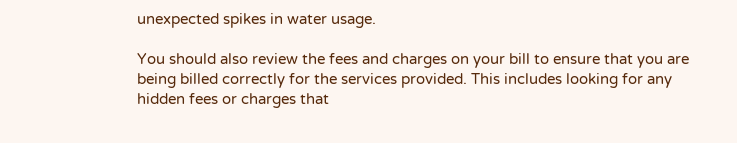unexpected spikes in water usage.

You should also review the fees and charges on your bill to ensure that you are being billed correctly for the services provided. This includes looking for any hidden fees or charges that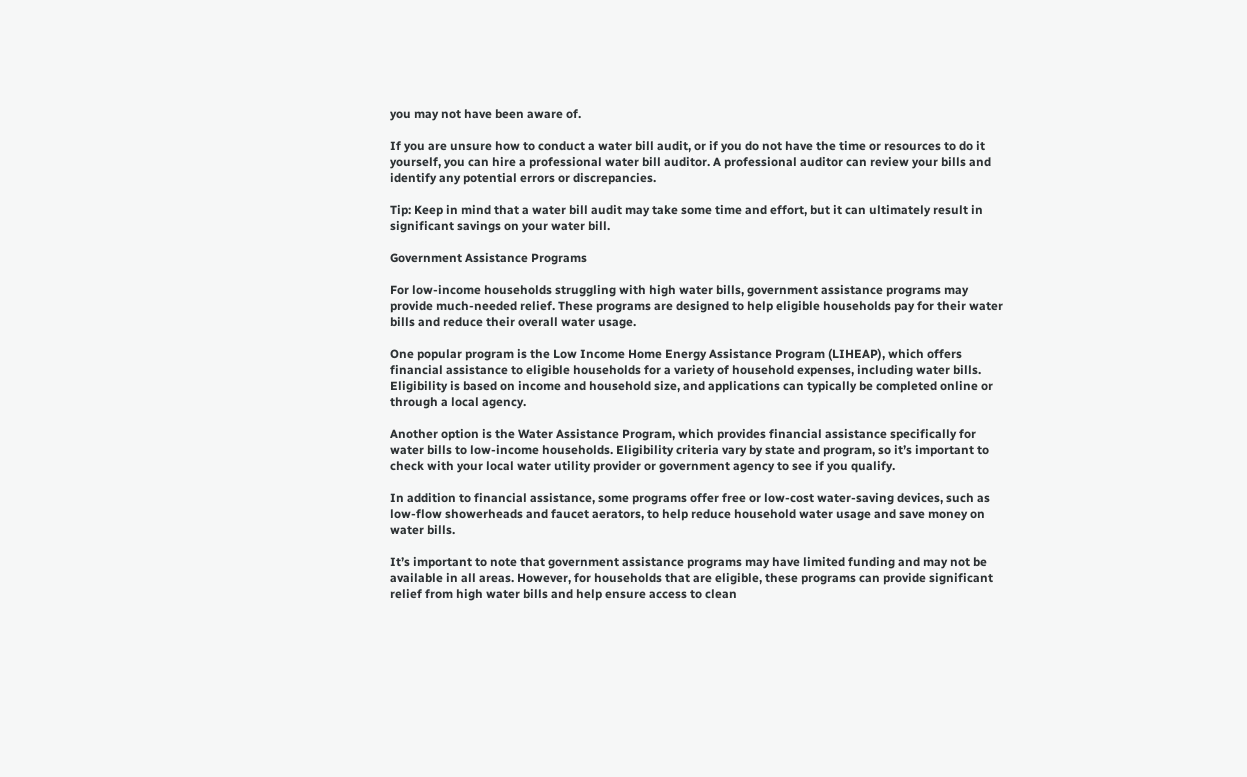you may not have been aware of.

If you are unsure how to conduct a water bill audit, or if you do not have the time or resources to do it yourself, you can hire a professional water bill auditor. A professional auditor can review your bills and identify any potential errors or discrepancies.

Tip: Keep in mind that a water bill audit may take some time and effort, but it can ultimately result in significant savings on your water bill.

Government Assistance Programs

For low-income households struggling with high water bills, government assistance programs may provide much-needed relief. These programs are designed to help eligible households pay for their water bills and reduce their overall water usage.

One popular program is the Low Income Home Energy Assistance Program (LIHEAP), which offers financial assistance to eligible households for a variety of household expenses, including water bills. Eligibility is based on income and household size, and applications can typically be completed online or through a local agency.

Another option is the Water Assistance Program, which provides financial assistance specifically for water bills to low-income households. Eligibility criteria vary by state and program, so it’s important to check with your local water utility provider or government agency to see if you qualify.

In addition to financial assistance, some programs offer free or low-cost water-saving devices, such as low-flow showerheads and faucet aerators, to help reduce household water usage and save money on water bills.

It’s important to note that government assistance programs may have limited funding and may not be available in all areas. However, for households that are eligible, these programs can provide significant relief from high water bills and help ensure access to clean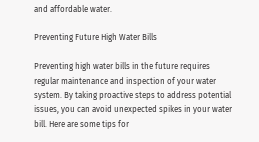and affordable water.

Preventing Future High Water Bills

Preventing high water bills in the future requires regular maintenance and inspection of your water system. By taking proactive steps to address potential issues, you can avoid unexpected spikes in your water bill. Here are some tips for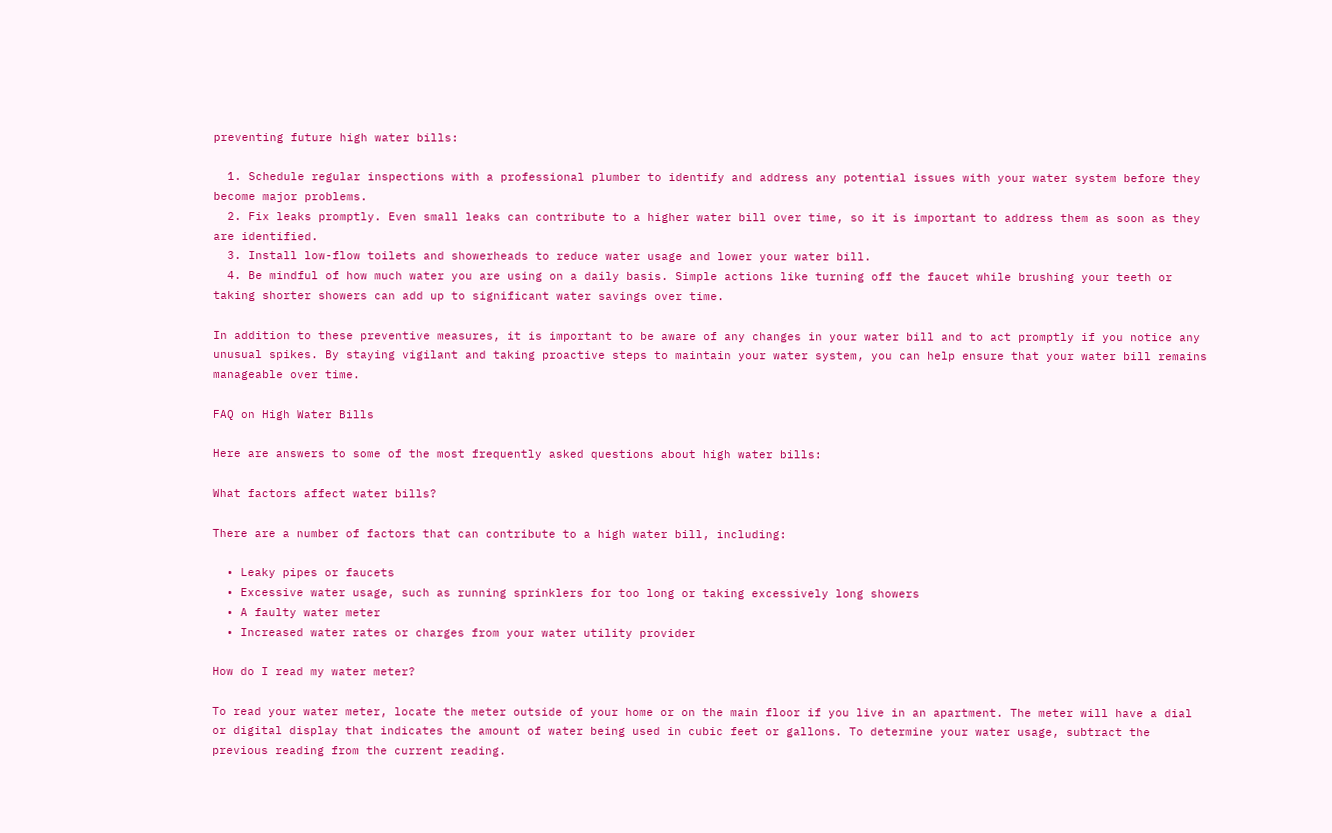preventing future high water bills:

  1. Schedule regular inspections with a professional plumber to identify and address any potential issues with your water system before they become major problems.
  2. Fix leaks promptly. Even small leaks can contribute to a higher water bill over time, so it is important to address them as soon as they are identified.
  3. Install low-flow toilets and showerheads to reduce water usage and lower your water bill.
  4. Be mindful of how much water you are using on a daily basis. Simple actions like turning off the faucet while brushing your teeth or taking shorter showers can add up to significant water savings over time.

In addition to these preventive measures, it is important to be aware of any changes in your water bill and to act promptly if you notice any unusual spikes. By staying vigilant and taking proactive steps to maintain your water system, you can help ensure that your water bill remains manageable over time.

FAQ on High Water Bills

Here are answers to some of the most frequently asked questions about high water bills:

What factors affect water bills?

There are a number of factors that can contribute to a high water bill, including:

  • Leaky pipes or faucets
  • Excessive water usage, such as running sprinklers for too long or taking excessively long showers
  • A faulty water meter
  • Increased water rates or charges from your water utility provider

How do I read my water meter?

To read your water meter, locate the meter outside of your home or on the main floor if you live in an apartment. The meter will have a dial or digital display that indicates the amount of water being used in cubic feet or gallons. To determine your water usage, subtract the previous reading from the current reading.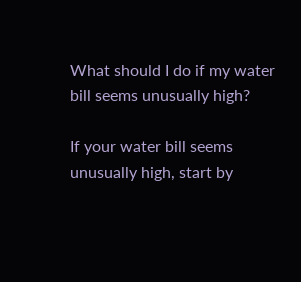What should I do if my water bill seems unusually high?

If your water bill seems unusually high, start by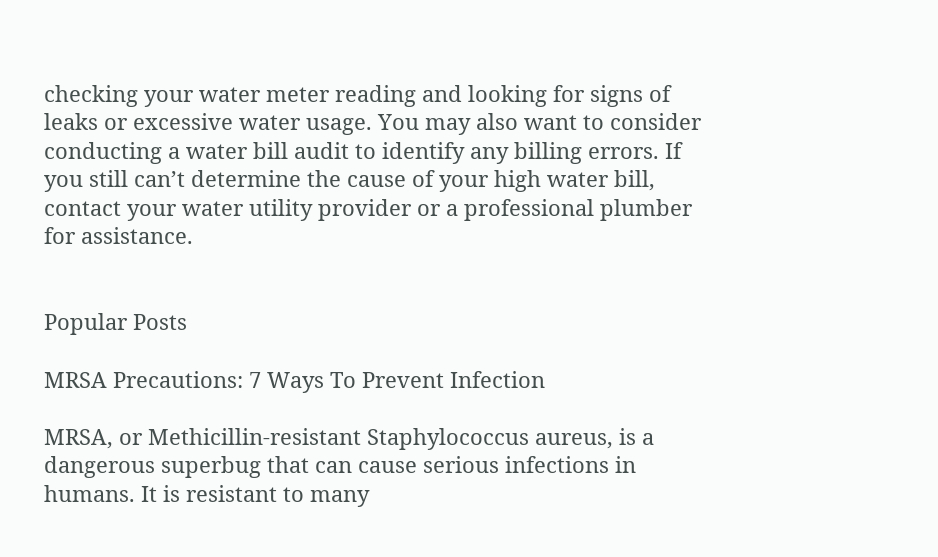checking your water meter reading and looking for signs of leaks or excessive water usage. You may also want to consider conducting a water bill audit to identify any billing errors. If you still can’t determine the cause of your high water bill, contact your water utility provider or a professional plumber for assistance.


Popular Posts

MRSA Precautions: 7 Ways To Prevent Infection

MRSA, or Methicillin-resistant Staphylococcus aureus, is a dangerous superbug that can cause serious infections in humans. It is resistant to many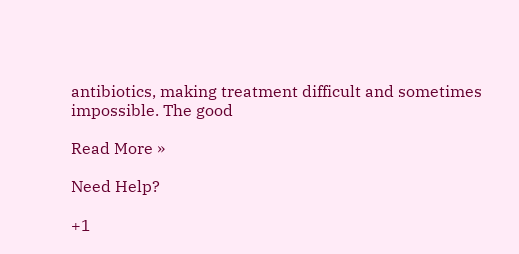antibiotics, making treatment difficult and sometimes impossible. The good

Read More »

Need Help?

+1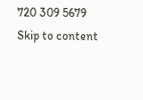720 309 5679
Skip to content